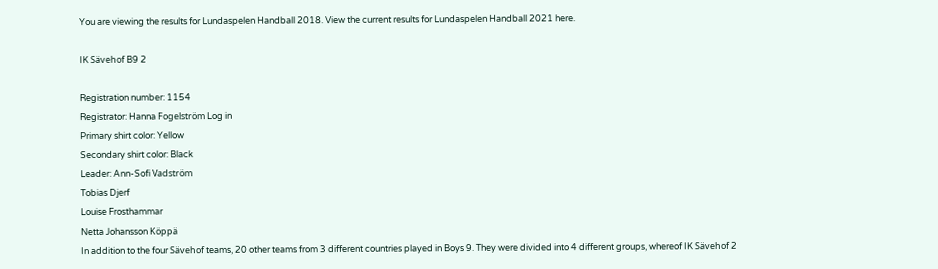You are viewing the results for Lundaspelen Handball 2018. View the current results for Lundaspelen Handball 2021 here.

IK Sävehof B9 2

Registration number: 1154
Registrator: Hanna Fogelström Log in
Primary shirt color: Yellow
Secondary shirt color: Black
Leader: Ann-Sofi Vadström
Tobias Djerf
Louise Frosthammar
Netta Johansson Köppä
In addition to the four Sävehof teams, 20 other teams from 3 different countries played in Boys 9. They were divided into 4 different groups, whereof IK Sävehof 2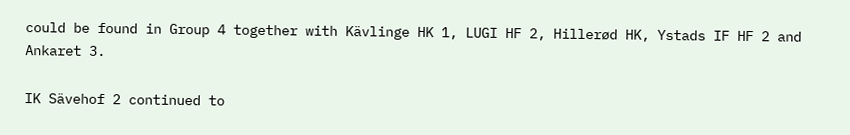could be found in Group 4 together with Kävlinge HK 1, LUGI HF 2, Hillerød HK, Ystads IF HF 2 and Ankaret 3.

IK Sävehof 2 continued to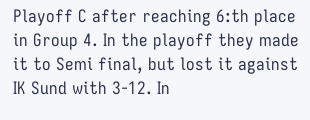Playoff C after reaching 6:th place in Group 4. In the playoff they made it to Semi final, but lost it against IK Sund with 3-12. In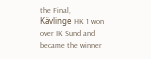the Final, Kävlinge HK 1 won over IK Sund and became the winner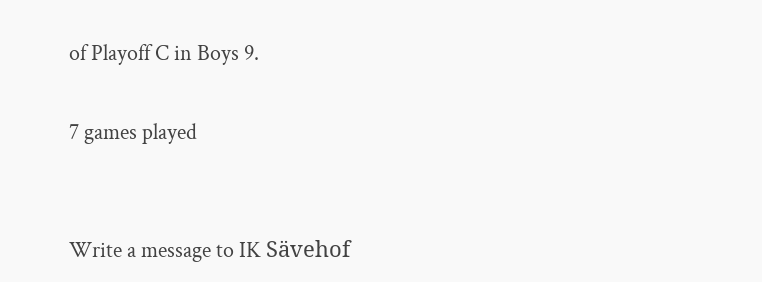of Playoff C in Boys 9.

7 games played


Write a message to IK Sävehof